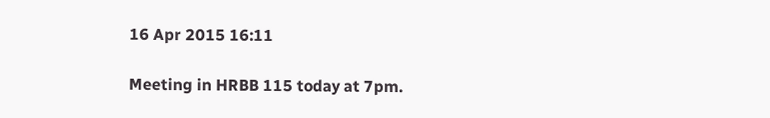16 Apr 2015 16:11

Meeting in HRBB 115 today at 7pm.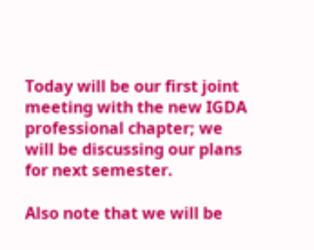Today will be our first joint meeting with the new IGDA professional chapter; we will be discussing our plans for next semester.

Also note that we will be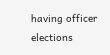having officer elections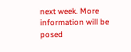next week. More information will be posed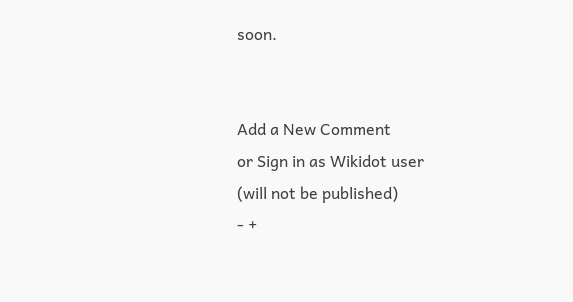soon.


Add a New Comment
or Sign in as Wikidot user
(will not be published)
- +